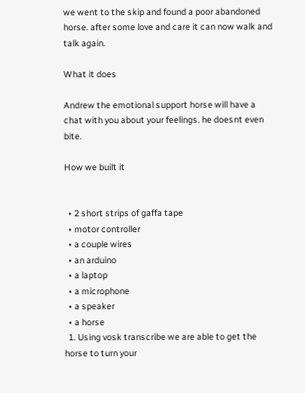we went to the skip and found a poor abandoned horse. after some love and care it can now walk and talk again.

What it does

Andrew the emotional support horse will have a chat with you about your feelings. he doesnt even bite.

How we built it


  • 2 short strips of gaffa tape
  • motor controller
  • a couple wires
  • an arduino
  • a laptop
  • a microphone
  • a speaker
  • a horse
  1. Using vosk transcribe we are able to get the horse to turn your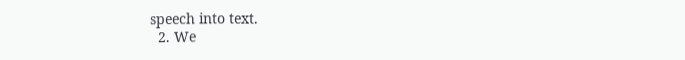speech into text.
  2. We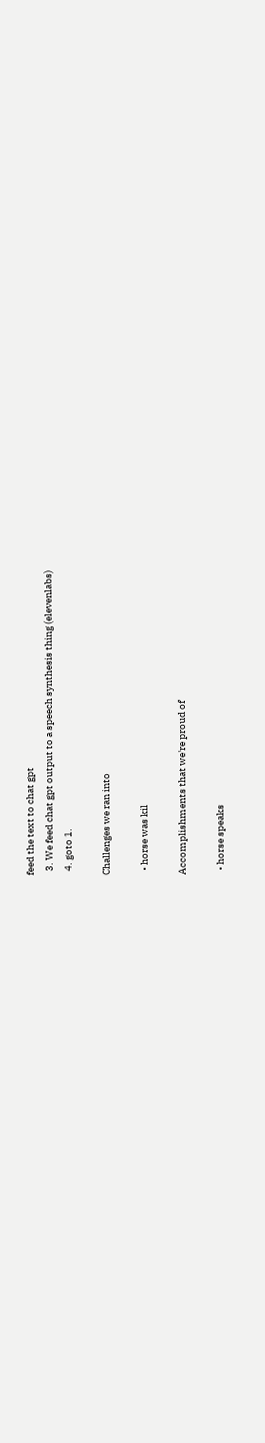feed the text to chat gpt
  3. We feed chat gpt output to a speech synthesis thing (elevenlabs)
  4. goto 1.

Challenges we ran into

  • horse was kil

Accomplishments that we're proud of

  • horse speaks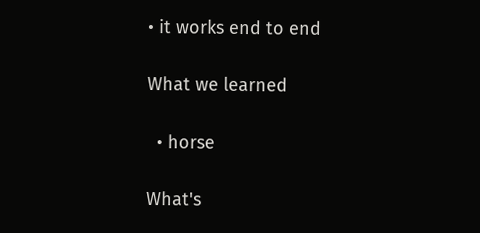• it works end to end

What we learned

  • horse

What's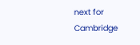next for Cambridge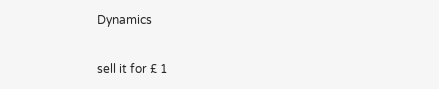Dynamics

sell it for £ 1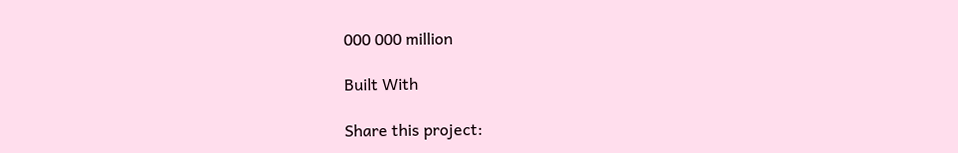000 000 million

Built With

Share this project: